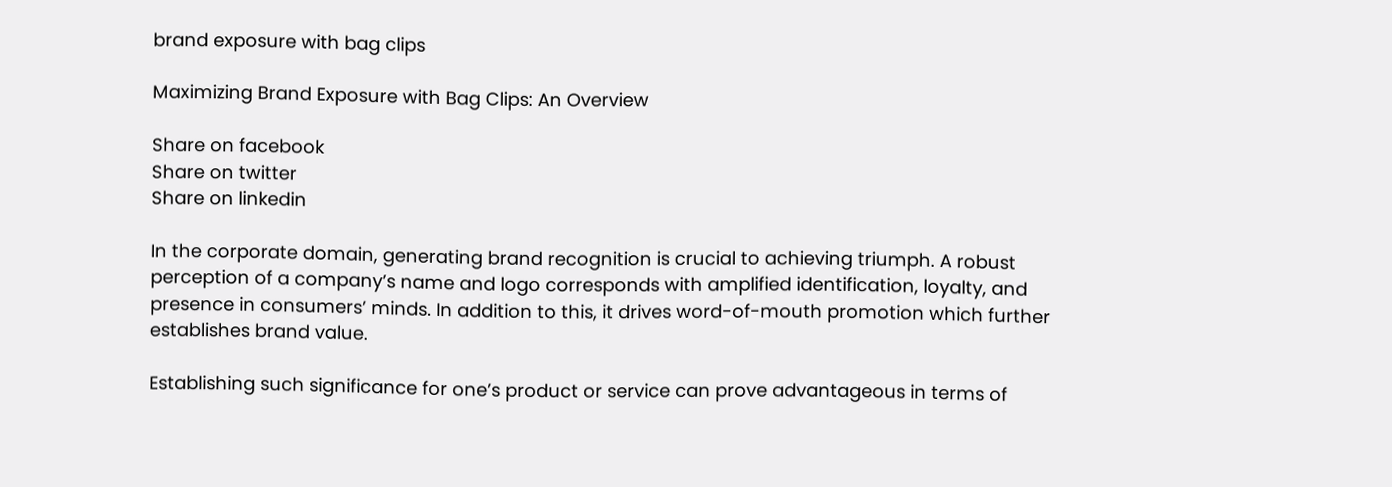brand exposure with bag clips

Maximizing Brand Exposure with Bag Clips: An Overview

Share on facebook
Share on twitter
Share on linkedin

In the corporate domain, generating brand recognition is crucial to achieving triumph. A robust perception of a company’s name and logo corresponds with amplified identification, loyalty, and presence in consumers’ minds. In addition to this, it drives word-of-mouth promotion which further establishes brand value.

Establishing such significance for one’s product or service can prove advantageous in terms of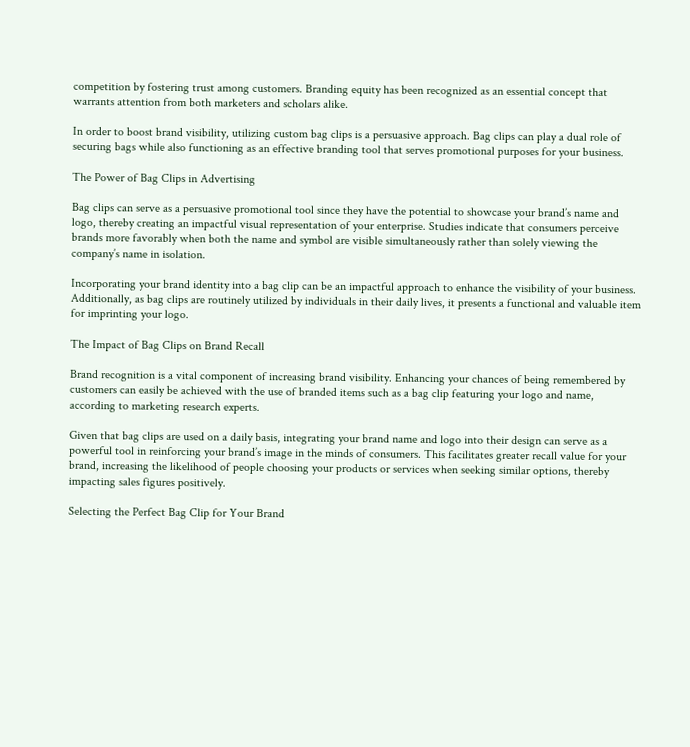competition by fostering trust among customers. Branding equity has been recognized as an essential concept that warrants attention from both marketers and scholars alike.

In order to boost brand visibility, utilizing custom bag clips is a persuasive approach. Bag clips can play a dual role of securing bags while also functioning as an effective branding tool that serves promotional purposes for your business.

The Power of Bag Clips in Advertising

Bag clips can serve as a persuasive promotional tool since they have the potential to showcase your brand’s name and logo, thereby creating an impactful visual representation of your enterprise. Studies indicate that consumers perceive brands more favorably when both the name and symbol are visible simultaneously rather than solely viewing the company’s name in isolation.

Incorporating your brand identity into a bag clip can be an impactful approach to enhance the visibility of your business. Additionally, as bag clips are routinely utilized by individuals in their daily lives, it presents a functional and valuable item for imprinting your logo.

The Impact of Bag Clips on Brand Recall

Brand recognition is a vital component of increasing brand visibility. Enhancing your chances of being remembered by customers can easily be achieved with the use of branded items such as a bag clip featuring your logo and name, according to marketing research experts.

Given that bag clips are used on a daily basis, integrating your brand name and logo into their design can serve as a powerful tool in reinforcing your brand’s image in the minds of consumers. This facilitates greater recall value for your brand, increasing the likelihood of people choosing your products or services when seeking similar options, thereby impacting sales figures positively.

Selecting the Perfect Bag Clip for Your Brand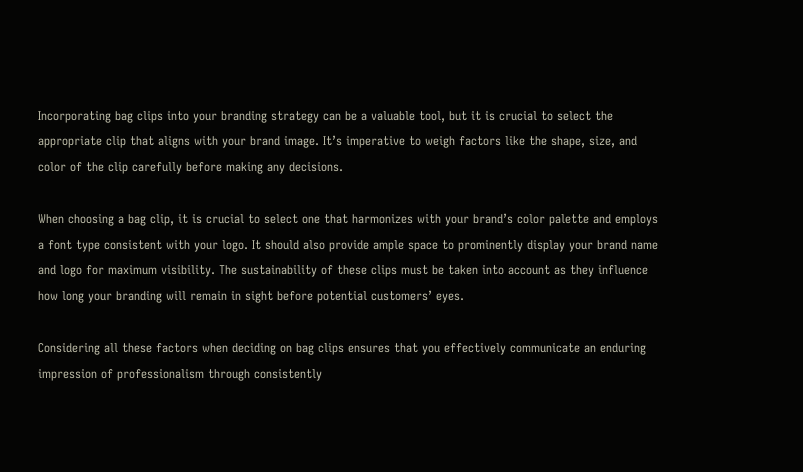Incorporating bag clips into your branding strategy can be a valuable tool, but it is crucial to select the appropriate clip that aligns with your brand image. It’s imperative to weigh factors like the shape, size, and color of the clip carefully before making any decisions.

When choosing a bag clip, it is crucial to select one that harmonizes with your brand’s color palette and employs a font type consistent with your logo. It should also provide ample space to prominently display your brand name and logo for maximum visibility. The sustainability of these clips must be taken into account as they influence how long your branding will remain in sight before potential customers’ eyes.

Considering all these factors when deciding on bag clips ensures that you effectively communicate an enduring impression of professionalism through consistently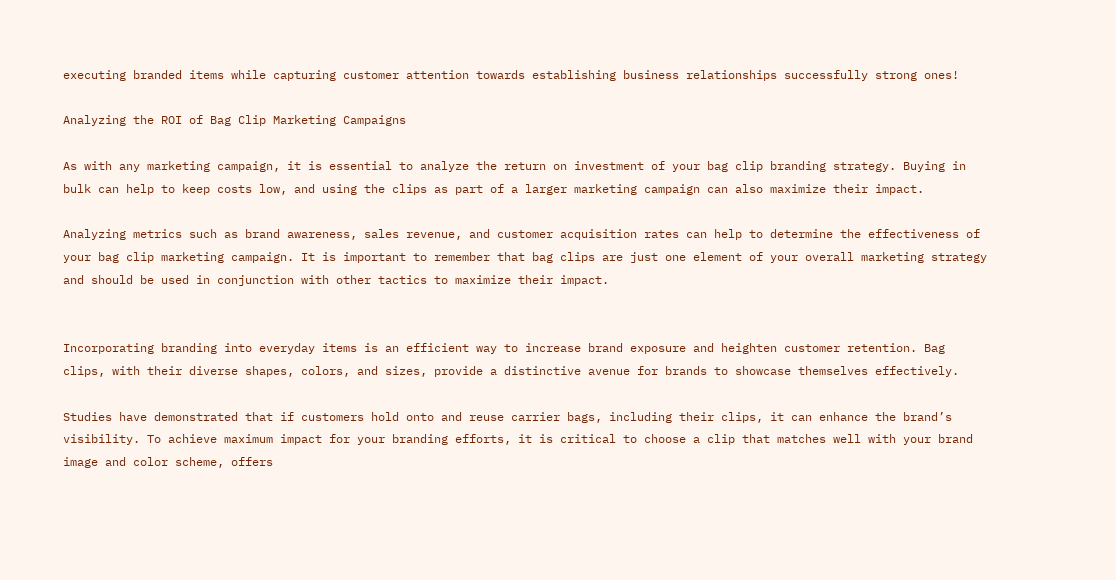executing branded items while capturing customer attention towards establishing business relationships successfully strong ones!

Analyzing the ROI of Bag Clip Marketing Campaigns

As with any marketing campaign, it is essential to analyze the return on investment of your bag clip branding strategy. Buying in bulk can help to keep costs low, and using the clips as part of a larger marketing campaign can also maximize their impact.

Analyzing metrics such as brand awareness, sales revenue, and customer acquisition rates can help to determine the effectiveness of your bag clip marketing campaign. It is important to remember that bag clips are just one element of your overall marketing strategy and should be used in conjunction with other tactics to maximize their impact.


Incorporating branding into everyday items is an efficient way to increase brand exposure and heighten customer retention. Bag clips, with their diverse shapes, colors, and sizes, provide a distinctive avenue for brands to showcase themselves effectively.

Studies have demonstrated that if customers hold onto and reuse carrier bags, including their clips, it can enhance the brand’s visibility. To achieve maximum impact for your branding efforts, it is critical to choose a clip that matches well with your brand image and color scheme, offers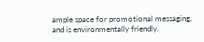ample space for promotional messaging, and is environmentally friendly.